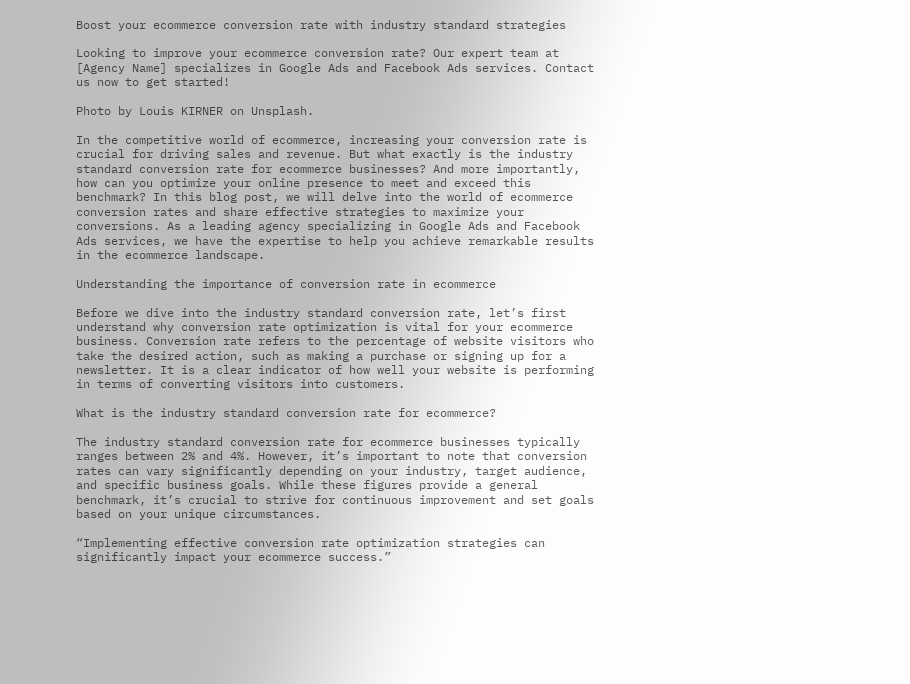Boost your ecommerce conversion rate with industry standard strategies

Looking to improve your ecommerce conversion rate? Our expert team at [Agency Name] specializes in Google Ads and Facebook Ads services. Contact us now to get started!

Photo by Louis KIRNER on Unsplash.

In the competitive world of ecommerce, increasing your conversion rate is crucial for driving sales and revenue. But what exactly is the industry standard conversion rate for ecommerce businesses? And more importantly, how can you optimize your online presence to meet and exceed this benchmark? In this blog post, we will delve into the world of ecommerce conversion rates and share effective strategies to maximize your conversions. As a leading agency specializing in Google Ads and Facebook Ads services, we have the expertise to help you achieve remarkable results in the ecommerce landscape.

Understanding the importance of conversion rate in ecommerce

Before we dive into the industry standard conversion rate, let’s first understand why conversion rate optimization is vital for your ecommerce business. Conversion rate refers to the percentage of website visitors who take the desired action, such as making a purchase or signing up for a newsletter. It is a clear indicator of how well your website is performing in terms of converting visitors into customers.

What is the industry standard conversion rate for ecommerce?

The industry standard conversion rate for ecommerce businesses typically ranges between 2% and 4%. However, it’s important to note that conversion rates can vary significantly depending on your industry, target audience, and specific business goals. While these figures provide a general benchmark, it’s crucial to strive for continuous improvement and set goals based on your unique circumstances.

“Implementing effective conversion rate optimization strategies can significantly impact your ecommerce success.”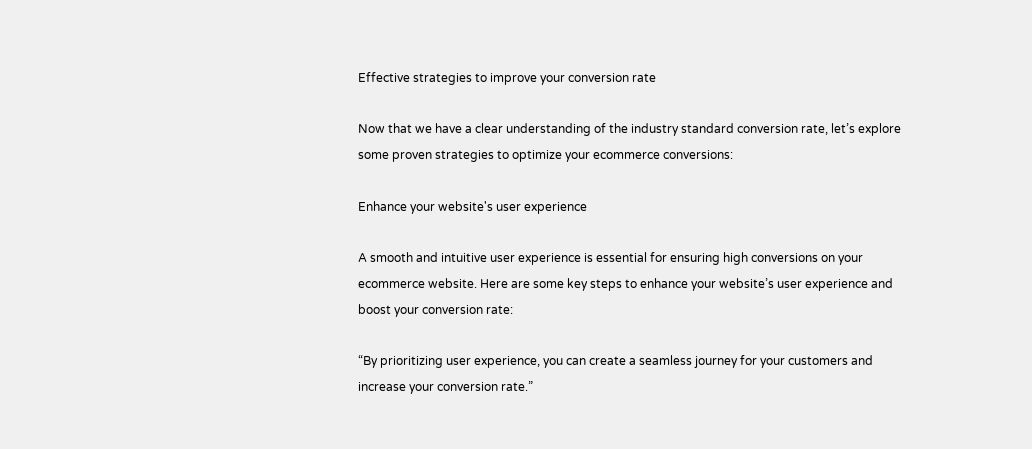Effective strategies to improve your conversion rate

Now that we have a clear understanding of the industry standard conversion rate, let’s explore some proven strategies to optimize your ecommerce conversions:

Enhance your website's user experience

A smooth and intuitive user experience is essential for ensuring high conversions on your ecommerce website. Here are some key steps to enhance your website’s user experience and boost your conversion rate:

“By prioritizing user experience, you can create a seamless journey for your customers and increase your conversion rate.”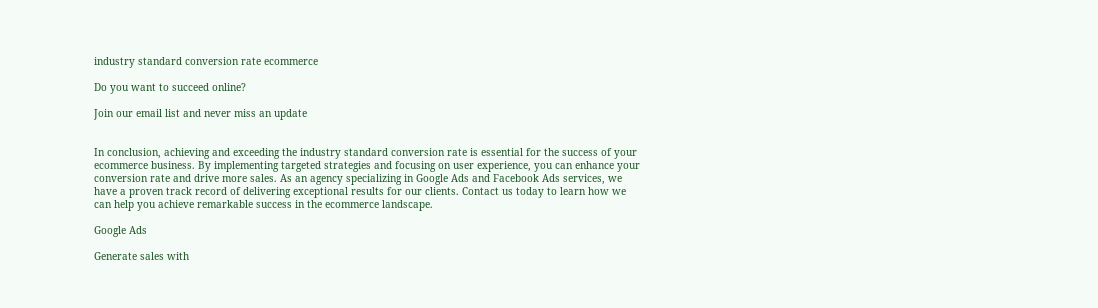industry standard conversion rate ecommerce

Do you want to succeed online?

Join our email list and never miss an update


In conclusion, achieving and exceeding the industry standard conversion rate is essential for the success of your ecommerce business. By implementing targeted strategies and focusing on user experience, you can enhance your conversion rate and drive more sales. As an agency specializing in Google Ads and Facebook Ads services, we have a proven track record of delivering exceptional results for our clients. Contact us today to learn how we can help you achieve remarkable success in the ecommerce landscape.

Google Ads

Generate sales with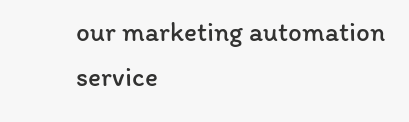our marketing automation service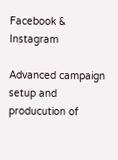Facebook & Instagram

Advanced campaign setup and producution of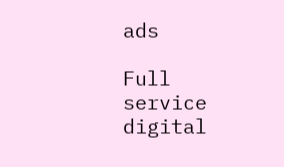ads

Full service digital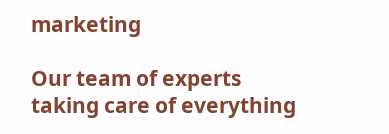marketing

Our team of experts taking care of everything